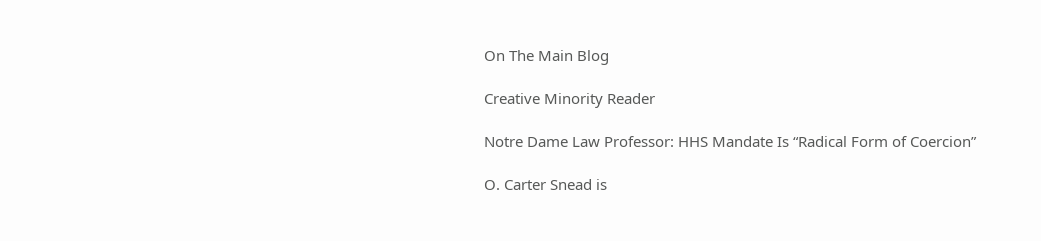On The Main Blog

Creative Minority Reader

Notre Dame Law Professor: HHS Mandate Is “Radical Form of Coercion”

O. Carter Snead is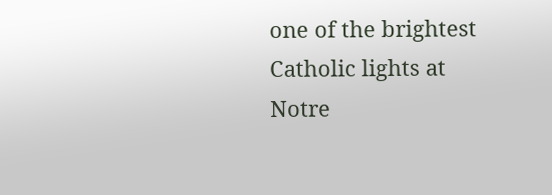one of the brightest Catholic lights at Notre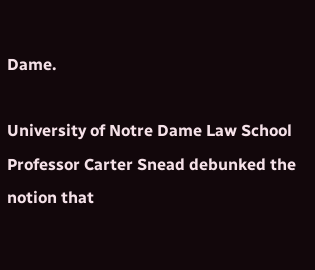Dame.

University of Notre Dame Law School Professor Carter Snead debunked the notion that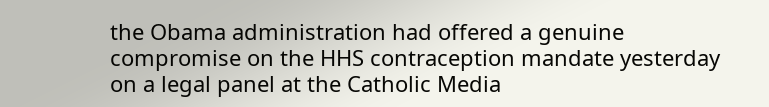the Obama administration had offered a genuine compromise on the HHS contraception mandate yesterday on a legal panel at the Catholic Media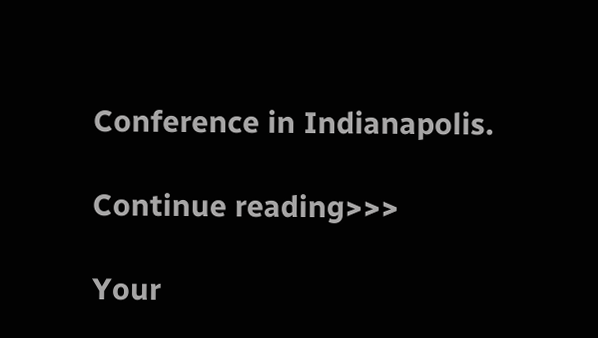Conference in Indianapolis.

Continue reading>>>

Your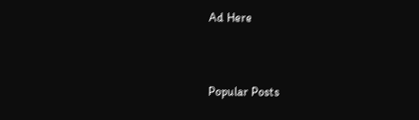Ad Here


Popular Posts